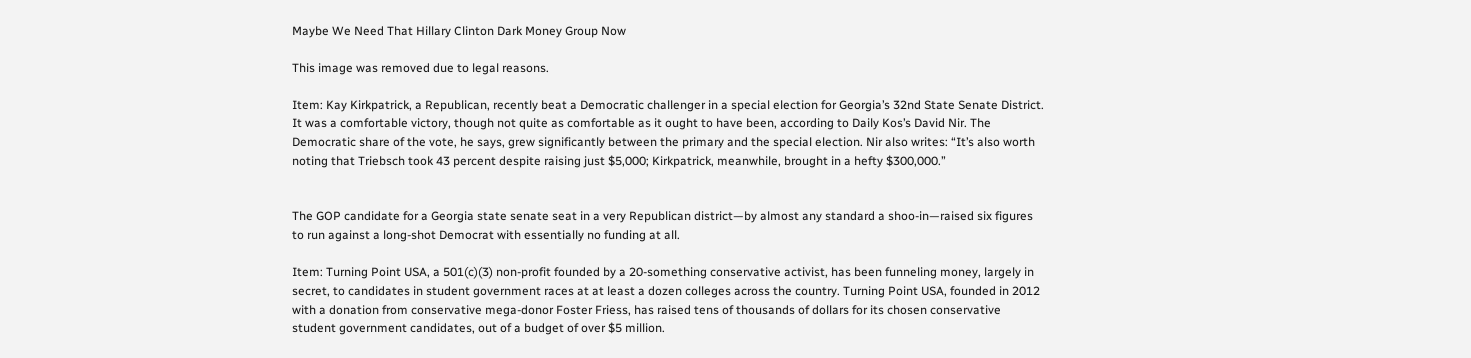Maybe We Need That Hillary Clinton Dark Money Group Now

This image was removed due to legal reasons.

Item: Kay Kirkpatrick, a Republican, recently beat a Democratic challenger in a special election for Georgia’s 32nd State Senate District. It was a comfortable victory, though not quite as comfortable as it ought to have been, according to Daily Kos’s David Nir. The Democratic share of the vote, he says, grew significantly between the primary and the special election. Nir also writes: “It’s also worth noting that Triebsch took 43 percent despite raising just $5,000; Kirkpatrick, meanwhile, brought in a hefty $300,000.”


The GOP candidate for a Georgia state senate seat in a very Republican district—by almost any standard a shoo-in—raised six figures to run against a long-shot Democrat with essentially no funding at all.

Item: Turning Point USA, a 501(c)(3) non-profit founded by a 20-something conservative activist, has been funneling money, largely in secret, to candidates in student government races at at least a dozen colleges across the country. Turning Point USA, founded in 2012 with a donation from conservative mega-donor Foster Friess, has raised tens of thousands of dollars for its chosen conservative student government candidates, out of a budget of over $5 million.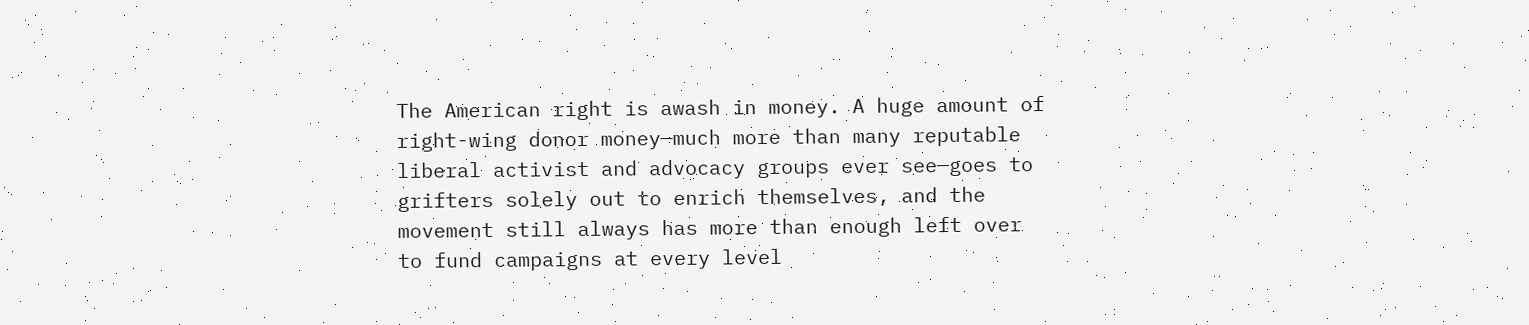The American right is awash in money. A huge amount of right-wing donor money—much more than many reputable liberal activist and advocacy groups ever see—goes to grifters solely out to enrich themselves, and the movement still always has more than enough left over to fund campaigns at every level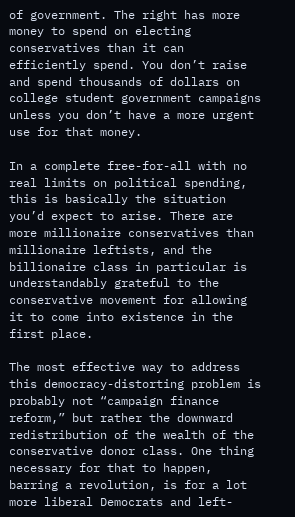of government. The right has more money to spend on electing conservatives than it can efficiently spend. You don’t raise and spend thousands of dollars on college student government campaigns unless you don’t have a more urgent use for that money.

In a complete free-for-all with no real limits on political spending, this is basically the situation you’d expect to arise. There are more millionaire conservatives than millionaire leftists, and the billionaire class in particular is understandably grateful to the conservative movement for allowing it to come into existence in the first place.

The most effective way to address this democracy-distorting problem is probably not “campaign finance reform,” but rather the downward redistribution of the wealth of the conservative donor class. One thing necessary for that to happen, barring a revolution, is for a lot more liberal Democrats and left-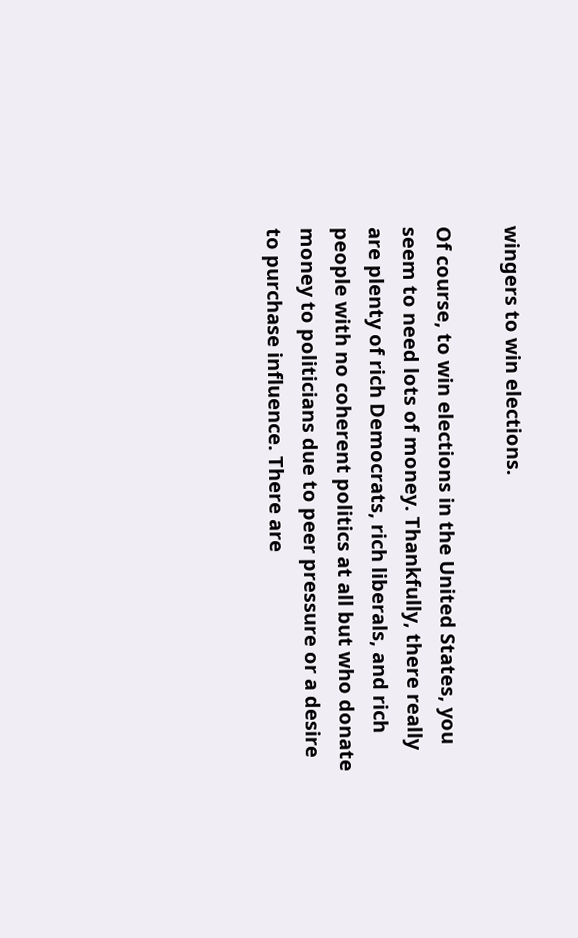wingers to win elections.

Of course, to win elections in the United States, you seem to need lots of money. Thankfully, there really are plenty of rich Democrats, rich liberals, and rich people with no coherent politics at all but who donate money to politicians due to peer pressure or a desire to purchase influence. There are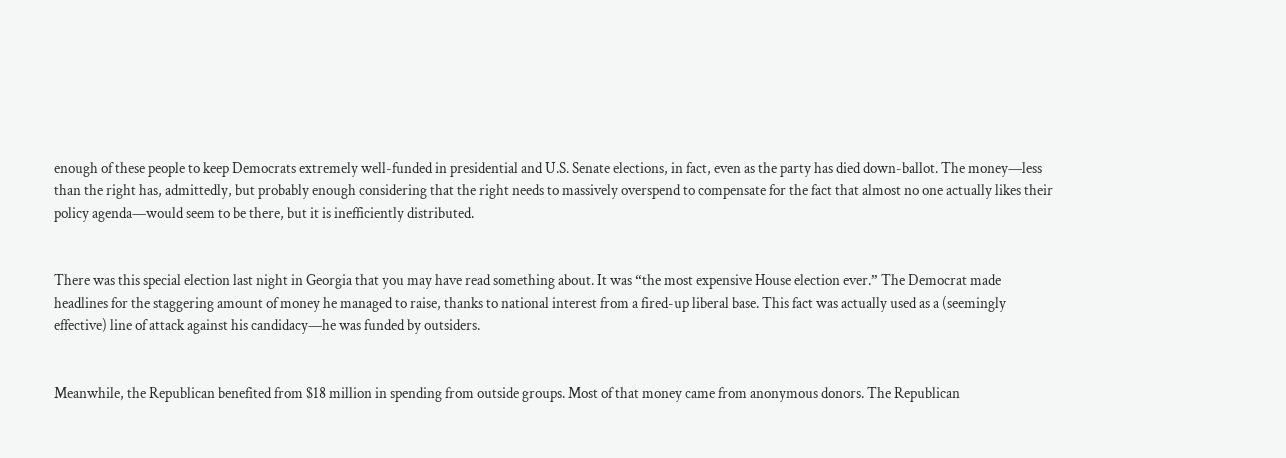enough of these people to keep Democrats extremely well-funded in presidential and U.S. Senate elections, in fact, even as the party has died down-ballot. The money—less than the right has, admittedly, but probably enough considering that the right needs to massively overspend to compensate for the fact that almost no one actually likes their policy agenda—would seem to be there, but it is inefficiently distributed.


There was this special election last night in Georgia that you may have read something about. It was “the most expensive House election ever.” The Democrat made headlines for the staggering amount of money he managed to raise, thanks to national interest from a fired-up liberal base. This fact was actually used as a (seemingly effective) line of attack against his candidacy—he was funded by outsiders.


Meanwhile, the Republican benefited from $18 million in spending from outside groups. Most of that money came from anonymous donors. The Republican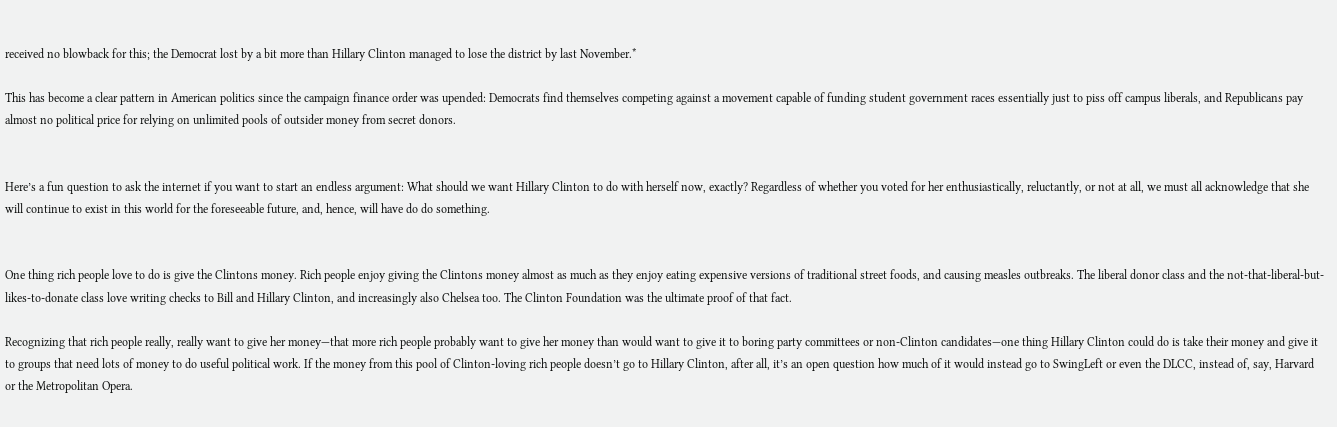received no blowback for this; the Democrat lost by a bit more than Hillary Clinton managed to lose the district by last November.*

This has become a clear pattern in American politics since the campaign finance order was upended: Democrats find themselves competing against a movement capable of funding student government races essentially just to piss off campus liberals, and Republicans pay almost no political price for relying on unlimited pools of outsider money from secret donors.


Here’s a fun question to ask the internet if you want to start an endless argument: What should we want Hillary Clinton to do with herself now, exactly? Regardless of whether you voted for her enthusiastically, reluctantly, or not at all, we must all acknowledge that she will continue to exist in this world for the foreseeable future, and, hence, will have do do something.


One thing rich people love to do is give the Clintons money. Rich people enjoy giving the Clintons money almost as much as they enjoy eating expensive versions of traditional street foods, and causing measles outbreaks. The liberal donor class and the not-that-liberal-but-likes-to-donate class love writing checks to Bill and Hillary Clinton, and increasingly also Chelsea too. The Clinton Foundation was the ultimate proof of that fact.

Recognizing that rich people really, really want to give her money—that more rich people probably want to give her money than would want to give it to boring party committees or non-Clinton candidates—one thing Hillary Clinton could do is take their money and give it to groups that need lots of money to do useful political work. If the money from this pool of Clinton-loving rich people doesn’t go to Hillary Clinton, after all, it’s an open question how much of it would instead go to SwingLeft or even the DLCC, instead of, say, Harvard or the Metropolitan Opera.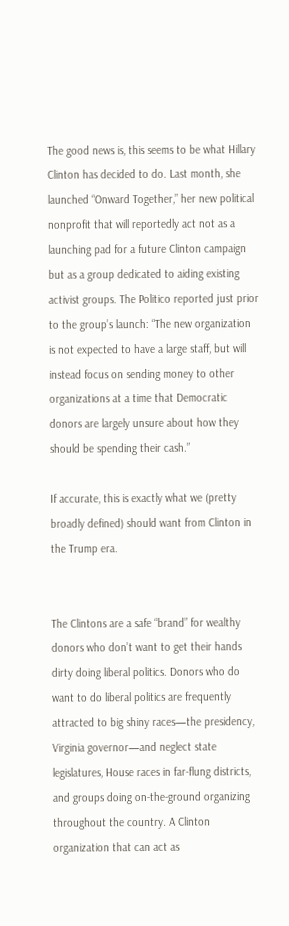The good news is, this seems to be what Hillary Clinton has decided to do. Last month, she launched “Onward Together,” her new political nonprofit that will reportedly act not as a launching pad for a future Clinton campaign but as a group dedicated to aiding existing activist groups. The Politico reported just prior to the group’s launch: “The new organization is not expected to have a large staff, but will instead focus on sending money to other organizations at a time that Democratic donors are largely unsure about how they should be spending their cash.”

If accurate, this is exactly what we (pretty broadly defined) should want from Clinton in the Trump era.


The Clintons are a safe “brand” for wealthy donors who don’t want to get their hands dirty doing liberal politics. Donors who do want to do liberal politics are frequently attracted to big shiny races—the presidency, Virginia governor—and neglect state legislatures, House races in far-flung districts, and groups doing on-the-ground organizing throughout the country. A Clinton organization that can act as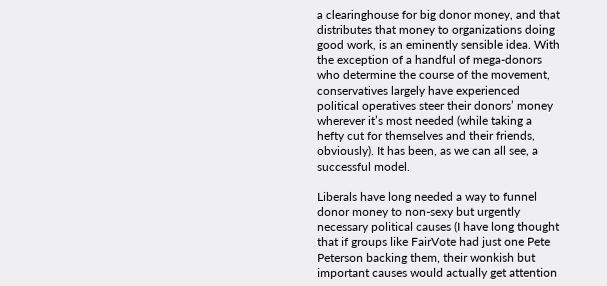a clearinghouse for big donor money, and that distributes that money to organizations doing good work, is an eminently sensible idea. With the exception of a handful of mega-donors who determine the course of the movement, conservatives largely have experienced political operatives steer their donors’ money wherever it’s most needed (while taking a hefty cut for themselves and their friends, obviously). It has been, as we can all see, a successful model.

Liberals have long needed a way to funnel donor money to non-sexy but urgently necessary political causes (I have long thought that if groups like FairVote had just one Pete Peterson backing them, their wonkish but important causes would actually get attention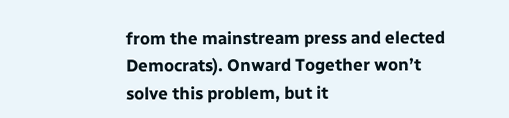from the mainstream press and elected Democrats). Onward Together won’t solve this problem, but it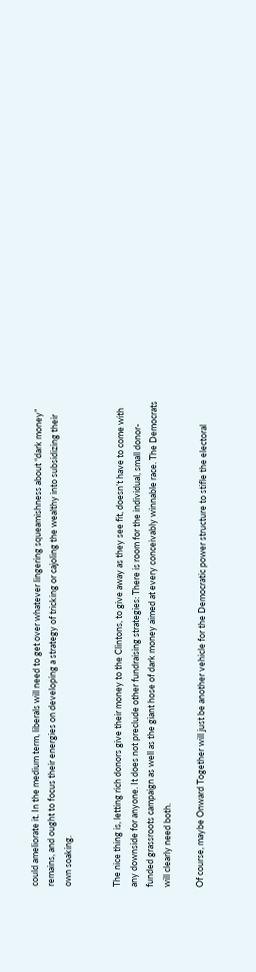could ameliorate it. In the medium term, liberals will need to get over whatever lingering squeamishness about “dark money” remains, and ought to focus their energies on developing a strategy of tricking or cajoling the wealthy into subsidizing their own soaking.


The nice thing is, letting rich donors give their money to the Clintons, to give away as they see fit, doesn’t have to come with any downside for anyone. It does not preclude other fundraising strategies: There is room for the individual, small donor-funded grassroots campaign as well as the giant hose of dark money aimed at every conceivably winnable race. The Democrats will clearly need both.

Of course, maybe Onward Together will just be another vehicle for the Democratic power structure to stifle the electoral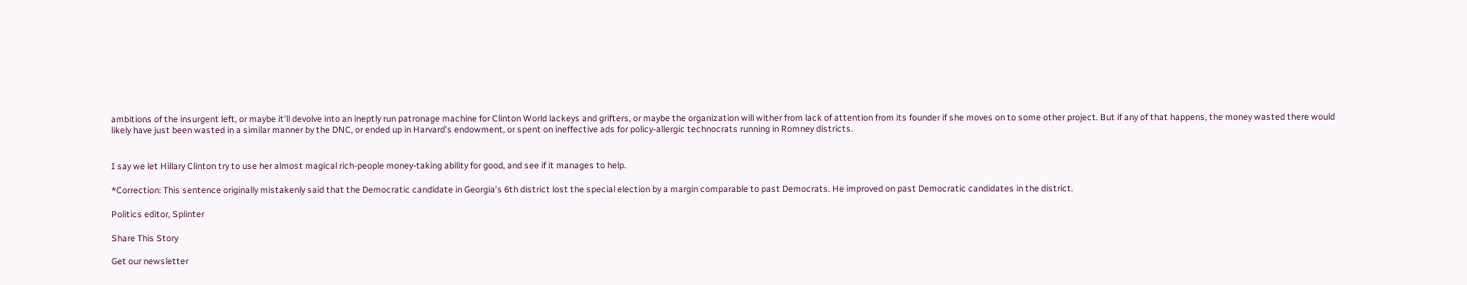ambitions of the insurgent left, or maybe it’ll devolve into an ineptly run patronage machine for Clinton World lackeys and grifters, or maybe the organization will wither from lack of attention from its founder if she moves on to some other project. But if any of that happens, the money wasted there would likely have just been wasted in a similar manner by the DNC, or ended up in Harvard’s endowment, or spent on ineffective ads for policy-allergic technocrats running in Romney districts.


I say we let Hillary Clinton try to use her almost magical rich-people money-taking ability for good, and see if it manages to help.

*Correction: This sentence originally mistakenly said that the Democratic candidate in Georgia’s 6th district lost the special election by a margin comparable to past Democrats. He improved on past Democratic candidates in the district.

Politics editor, Splinter

Share This Story

Get our newsletter